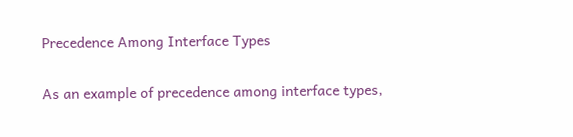Precedence Among Interface Types

As an example of precedence among interface types,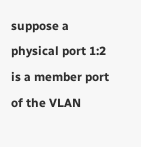suppose a physical port 1:2 is a member port of the VLAN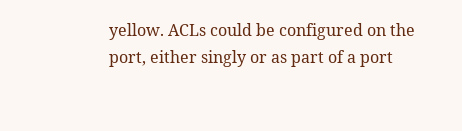yellow. ACLs could be configured on the port, either singly or as part of a port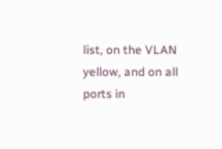list, on the VLAN yellow, and on all ports in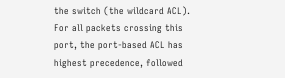the switch (the wildcard ACL). For all packets crossing this port, the port-based ACL has highest precedence, followed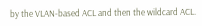by the VLAN-based ACL and then the wildcard ACL.